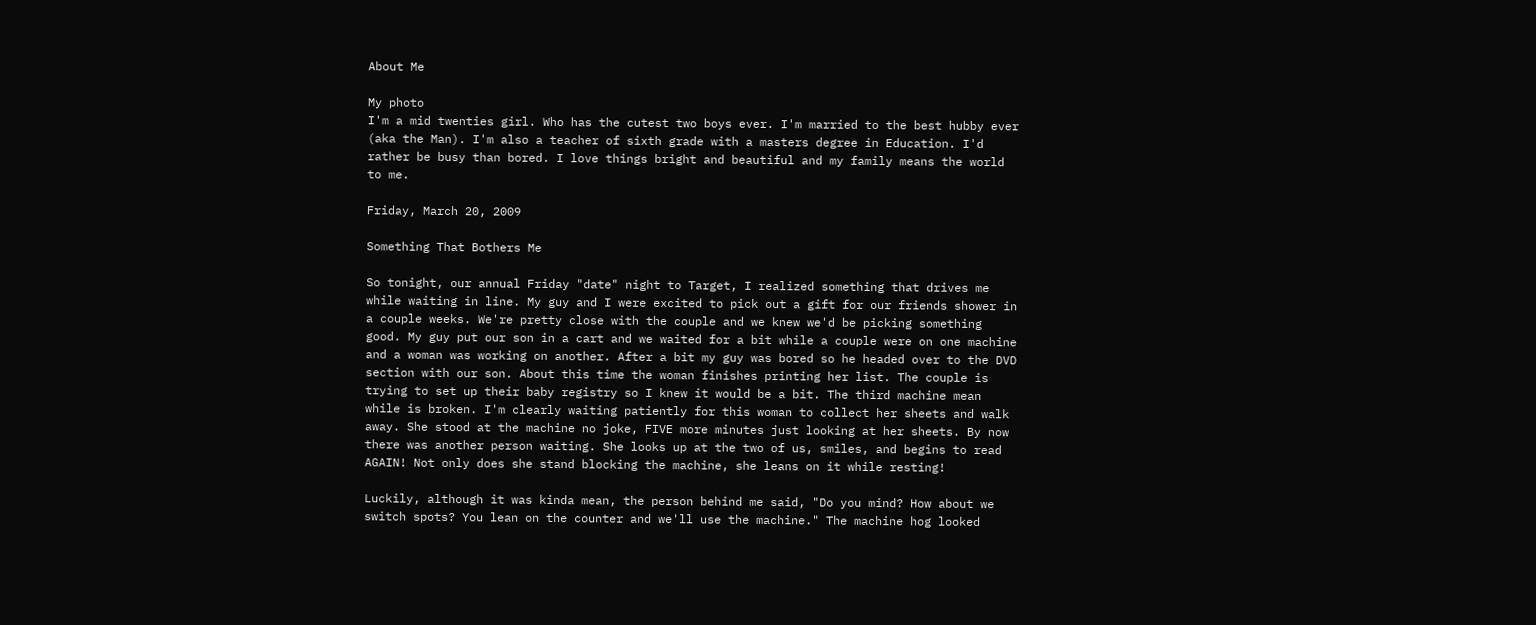About Me

My photo
I'm a mid twenties girl. Who has the cutest two boys ever. I'm married to the best hubby ever (aka the Man). I'm also a teacher of sixth grade with a masters degree in Education. I'd rather be busy than bored. I love things bright and beautiful and my family means the world to me.

Friday, March 20, 2009

Something That Bothers Me

So tonight, our annual Friday "date" night to Target, I realized something that drives me while waiting in line. My guy and I were excited to pick out a gift for our friends shower in a couple weeks. We're pretty close with the couple and we knew we'd be picking something good. My guy put our son in a cart and we waited for a bit while a couple were on one machine and a woman was working on another. After a bit my guy was bored so he headed over to the DVD section with our son. About this time the woman finishes printing her list. The couple is trying to set up their baby registry so I knew it would be a bit. The third machine mean while is broken. I'm clearly waiting patiently for this woman to collect her sheets and walk away. She stood at the machine no joke, FIVE more minutes just looking at her sheets. By now there was another person waiting. She looks up at the two of us, smiles, and begins to read AGAIN! Not only does she stand blocking the machine, she leans on it while resting!

Luckily, although it was kinda mean, the person behind me said, "Do you mind? How about we switch spots? You lean on the counter and we'll use the machine." The machine hog looked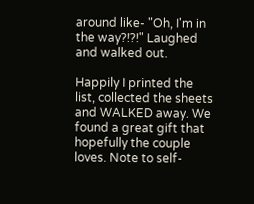around like- "Oh, I'm in the way?!?!" Laughed and walked out.

Happily I printed the list, collected the sheets and WALKED away. We found a great gift that hopefully the couple loves. Note to self-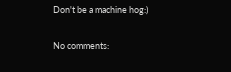Don't be a machine hog:)

No comments: